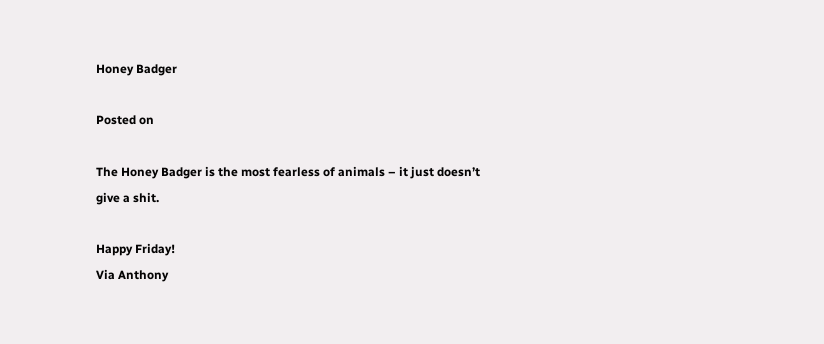Honey Badger

Posted on

The Honey Badger is the most fearless of animals – it just doesn’t give a shit.

Happy Friday!
Via Anthony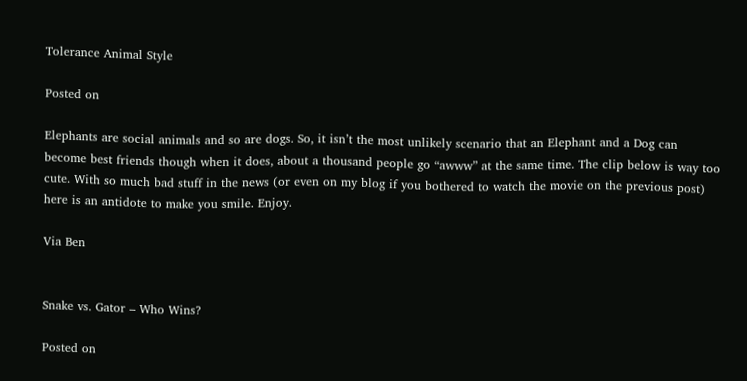Tolerance Animal Style

Posted on

Elephants are social animals and so are dogs. So, it isn’t the most unlikely scenario that an Elephant and a Dog can become best friends though when it does, about a thousand people go “awww” at the same time. The clip below is way too cute. With so much bad stuff in the news (or even on my blog if you bothered to watch the movie on the previous post) here is an antidote to make you smile. Enjoy.

Via Ben


Snake vs. Gator – Who Wins?

Posted on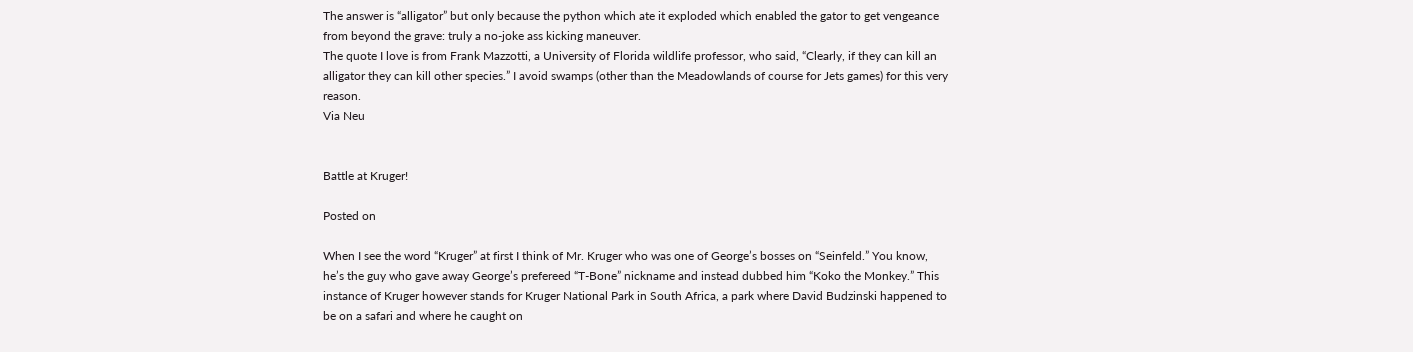The answer is “alligator” but only because the python which ate it exploded which enabled the gator to get vengeance from beyond the grave: truly a no-joke ass kicking maneuver.
The quote I love is from Frank Mazzotti, a University of Florida wildlife professor, who said, “Clearly, if they can kill an alligator they can kill other species.” I avoid swamps (other than the Meadowlands of course for Jets games) for this very reason.
Via Neu


Battle at Kruger!

Posted on

When I see the word “Kruger” at first I think of Mr. Kruger who was one of George’s bosses on “Seinfeld.” You know, he’s the guy who gave away George’s prefereed “T-Bone” nickname and instead dubbed him “Koko the Monkey.” This instance of Kruger however stands for Kruger National Park in South Africa, a park where David Budzinski happened to be on a safari and where he caught on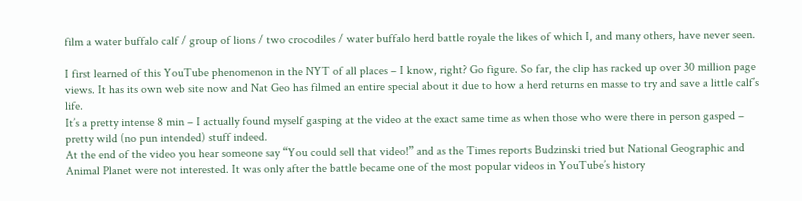film a water buffalo calf / group of lions / two crocodiles / water buffalo herd battle royale the likes of which I, and many others, have never seen.

I first learned of this YouTube phenomenon in the NYT of all places – I know, right? Go figure. So far, the clip has racked up over 30 million page views. It has its own web site now and Nat Geo has filmed an entire special about it due to how a herd returns en masse to try and save a little calf’s life.
It’s a pretty intense 8 min – I actually found myself gasping at the video at the exact same time as when those who were there in person gasped – pretty wild (no pun intended) stuff indeed.
At the end of the video you hear someone say “You could sell that video!” and as the Times reports Budzinski tried but National Geographic and Animal Planet were not interested. It was only after the battle became one of the most popular videos in YouTube’s history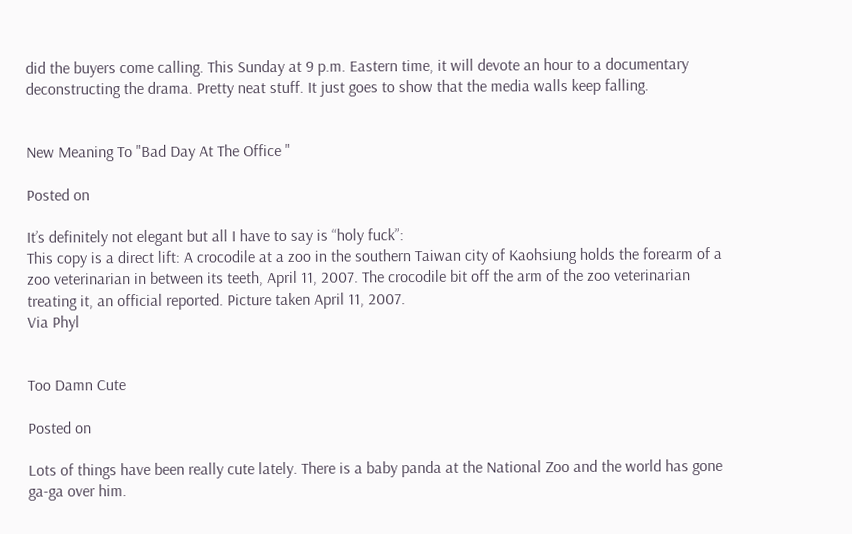did the buyers come calling. This Sunday at 9 p.m. Eastern time, it will devote an hour to a documentary deconstructing the drama. Pretty neat stuff. It just goes to show that the media walls keep falling.


New Meaning To "Bad Day At The Office "

Posted on

It’s definitely not elegant but all I have to say is “holy fuck”:
This copy is a direct lift: A crocodile at a zoo in the southern Taiwan city of Kaohsiung holds the forearm of a zoo veterinarian in between its teeth, April 11, 2007. The crocodile bit off the arm of the zoo veterinarian treating it, an official reported. Picture taken April 11, 2007.
Via Phyl


Too Damn Cute

Posted on

Lots of things have been really cute lately. There is a baby panda at the National Zoo and the world has gone ga-ga over him.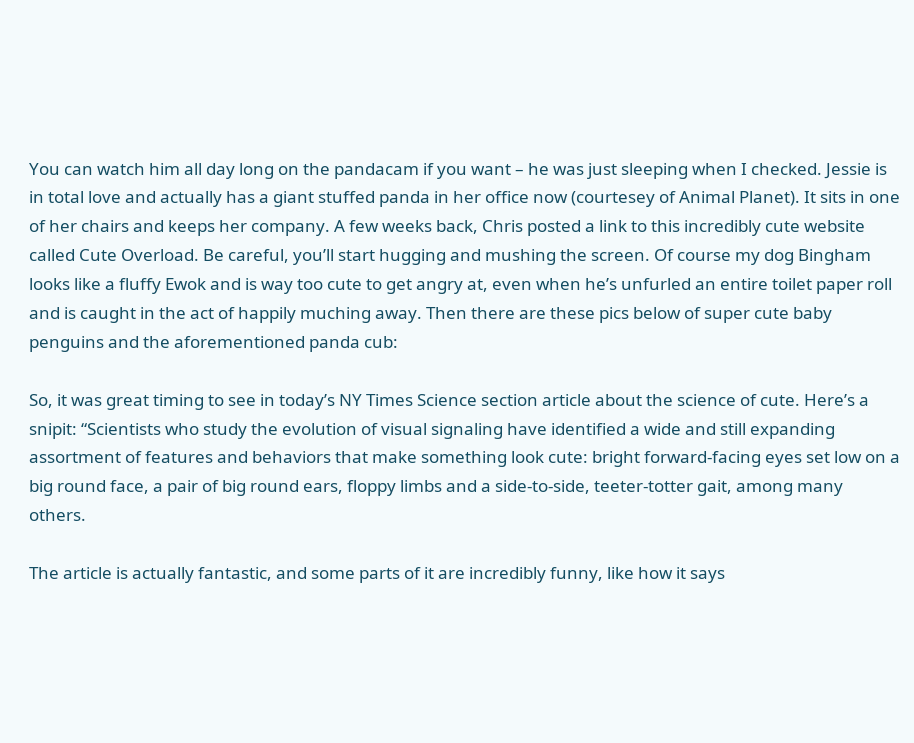You can watch him all day long on the pandacam if you want – he was just sleeping when I checked. Jessie is in total love and actually has a giant stuffed panda in her office now (courtesey of Animal Planet). It sits in one of her chairs and keeps her company. A few weeks back, Chris posted a link to this incredibly cute website called Cute Overload. Be careful, you’ll start hugging and mushing the screen. Of course my dog Bingham looks like a fluffy Ewok and is way too cute to get angry at, even when he’s unfurled an entire toilet paper roll and is caught in the act of happily muching away. Then there are these pics below of super cute baby penguins and the aforementioned panda cub:

So, it was great timing to see in today’s NY Times Science section article about the science of cute. Here’s a snipit: “Scientists who study the evolution of visual signaling have identified a wide and still expanding assortment of features and behaviors that make something look cute: bright forward-facing eyes set low on a big round face, a pair of big round ears, floppy limbs and a side-to-side, teeter-totter gait, among many others.

The article is actually fantastic, and some parts of it are incredibly funny, like how it says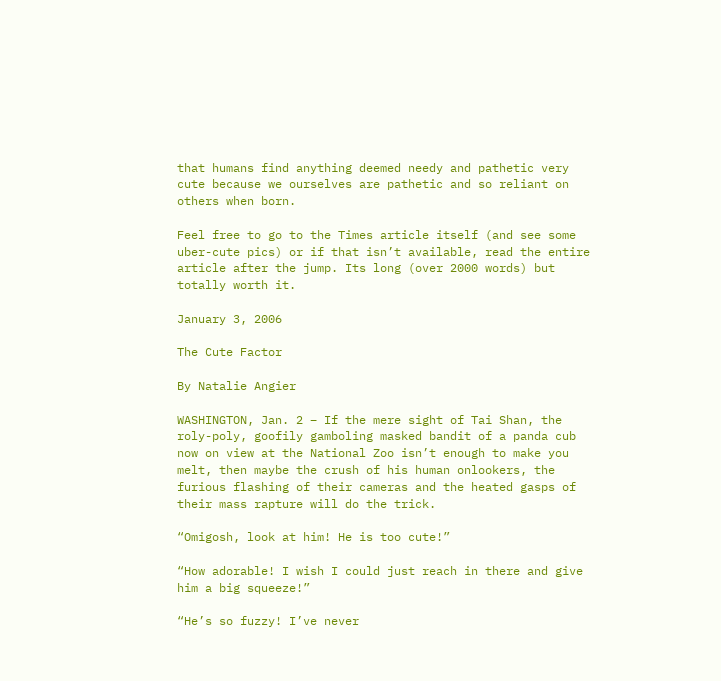that humans find anything deemed needy and pathetic very cute because we ourselves are pathetic and so reliant on others when born.

Feel free to go to the Times article itself (and see some uber-cute pics) or if that isn’t available, read the entire article after the jump. Its long (over 2000 words) but totally worth it.

January 3, 2006

The Cute Factor

By Natalie Angier

WASHINGTON, Jan. 2 – If the mere sight of Tai Shan, the roly-poly, goofily gamboling masked bandit of a panda cub now on view at the National Zoo isn’t enough to make you melt, then maybe the crush of his human onlookers, the furious flashing of their cameras and the heated gasps of their mass rapture will do the trick.

“Omigosh, look at him! He is too cute!”

“How adorable! I wish I could just reach in there and give him a big squeeze!”

“He’s so fuzzy! I’ve never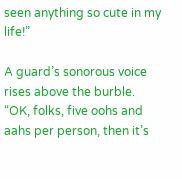seen anything so cute in my life!”

A guard’s sonorous voice rises above the burble. “OK, folks, five oohs and aahs per person, then it’s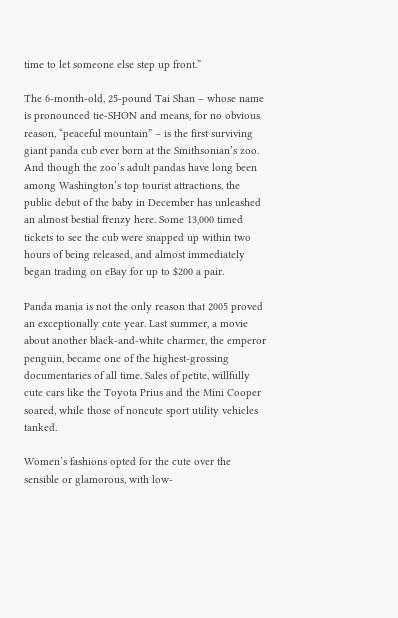time to let someone else step up front.”

The 6-month-old, 25-pound Tai Shan – whose name is pronounced tie-SHON and means, for no obvious reason, “peaceful mountain” – is the first surviving giant panda cub ever born at the Smithsonian’s zoo. And though the zoo’s adult pandas have long been among Washington’s top tourist attractions, the public debut of the baby in December has unleashed an almost bestial frenzy here. Some 13,000 timed tickets to see the cub were snapped up within two hours of being released, and almost immediately began trading on eBay for up to $200 a pair.

Panda mania is not the only reason that 2005 proved an exceptionally cute year. Last summer, a movie about another black-and-white charmer, the emperor penguin, became one of the highest-grossing documentaries of all time. Sales of petite, willfully cute cars like the Toyota Prius and the Mini Cooper soared, while those of noncute sport utility vehicles tanked.

Women’s fashions opted for the cute over the sensible or glamorous, with low-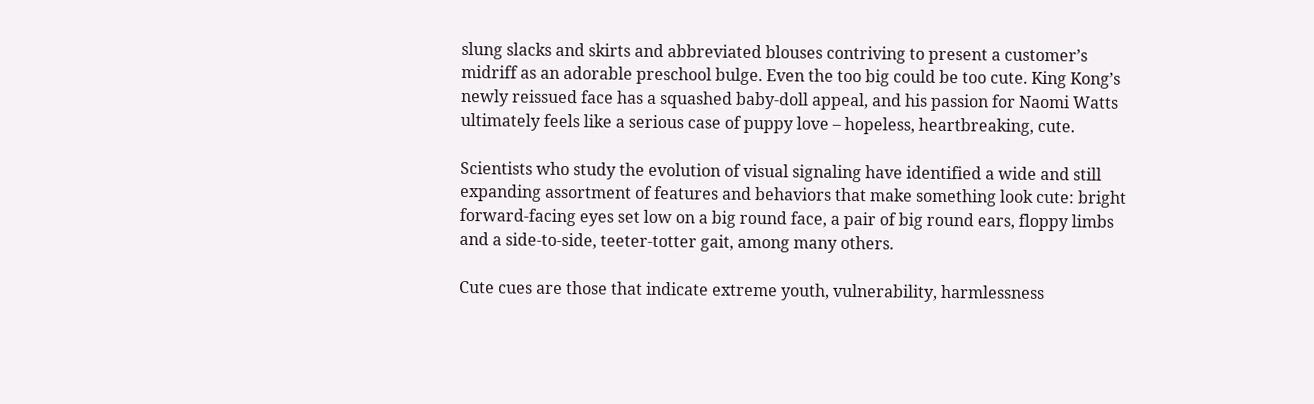slung slacks and skirts and abbreviated blouses contriving to present a customer’s midriff as an adorable preschool bulge. Even the too big could be too cute. King Kong’s newly reissued face has a squashed baby-doll appeal, and his passion for Naomi Watts ultimately feels like a serious case of puppy love – hopeless, heartbreaking, cute.

Scientists who study the evolution of visual signaling have identified a wide and still expanding assortment of features and behaviors that make something look cute: bright forward-facing eyes set low on a big round face, a pair of big round ears, floppy limbs and a side-to-side, teeter-totter gait, among many others.

Cute cues are those that indicate extreme youth, vulnerability, harmlessness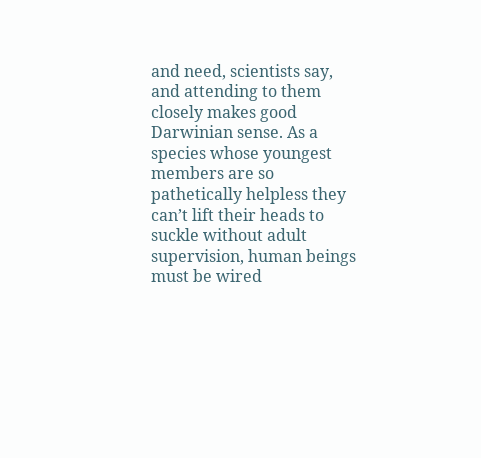and need, scientists say, and attending to them closely makes good Darwinian sense. As a species whose youngest members are so pathetically helpless they can’t lift their heads to suckle without adult supervision, human beings must be wired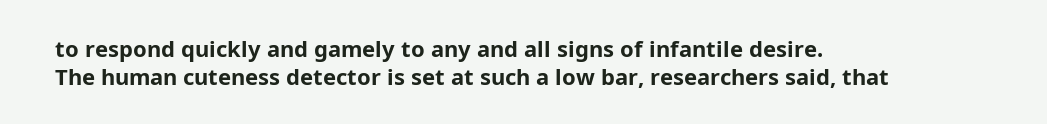to respond quickly and gamely to any and all signs of infantile desire.
The human cuteness detector is set at such a low bar, researchers said, that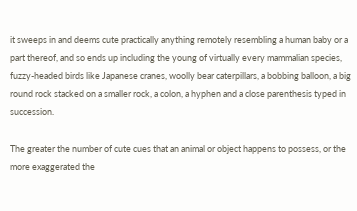it sweeps in and deems cute practically anything remotely resembling a human baby or a part thereof, and so ends up including the young of virtually every mammalian species, fuzzy-headed birds like Japanese cranes, woolly bear caterpillars, a bobbing balloon, a big round rock stacked on a smaller rock, a colon, a hyphen and a close parenthesis typed in succession.

The greater the number of cute cues that an animal or object happens to possess, or the more exaggerated the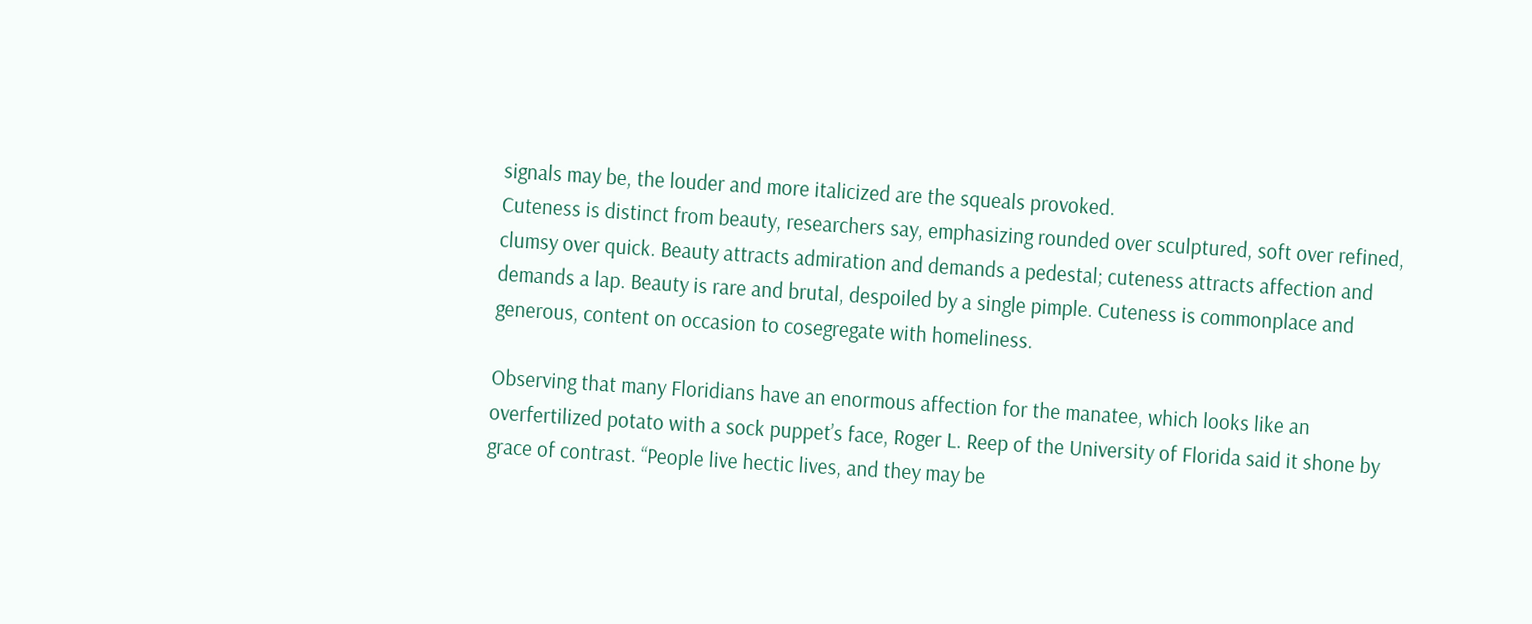signals may be, the louder and more italicized are the squeals provoked.
Cuteness is distinct from beauty, researchers say, emphasizing rounded over sculptured, soft over refined, clumsy over quick. Beauty attracts admiration and demands a pedestal; cuteness attracts affection and demands a lap. Beauty is rare and brutal, despoiled by a single pimple. Cuteness is commonplace and generous, content on occasion to cosegregate with homeliness.

Observing that many Floridians have an enormous affection for the manatee, which looks like an overfertilized potato with a sock puppet’s face, Roger L. Reep of the University of Florida said it shone by grace of contrast. “People live hectic lives, and they may be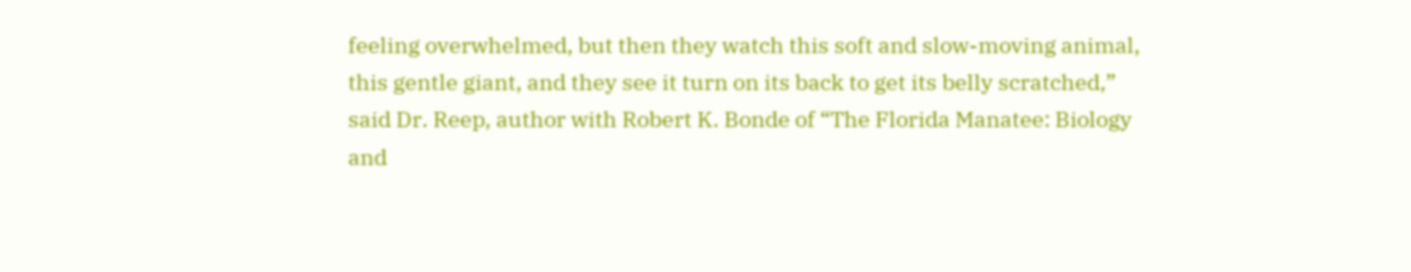feeling overwhelmed, but then they watch this soft and slow-moving animal, this gentle giant, and they see it turn on its back to get its belly scratched,” said Dr. Reep, author with Robert K. Bonde of “The Florida Manatee: Biology and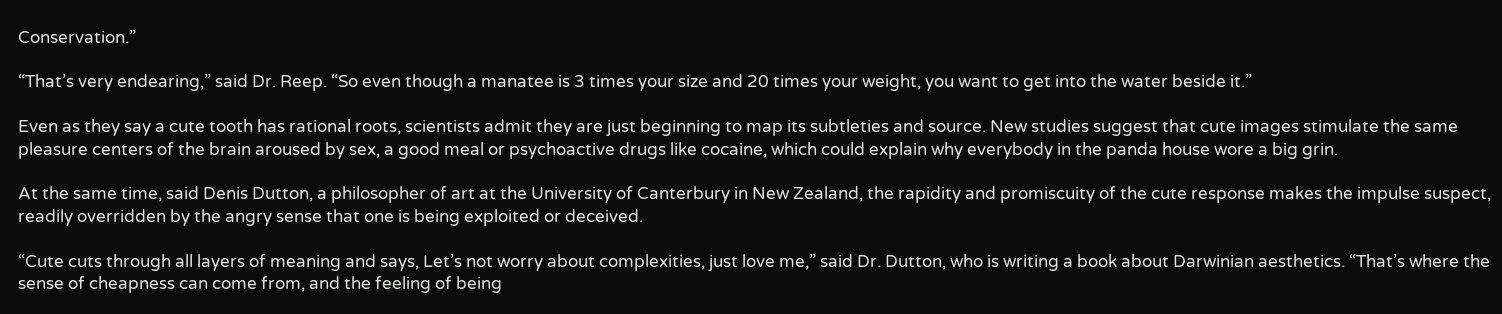Conservation.”

“That’s very endearing,” said Dr. Reep. “So even though a manatee is 3 times your size and 20 times your weight, you want to get into the water beside it.”

Even as they say a cute tooth has rational roots, scientists admit they are just beginning to map its subtleties and source. New studies suggest that cute images stimulate the same pleasure centers of the brain aroused by sex, a good meal or psychoactive drugs like cocaine, which could explain why everybody in the panda house wore a big grin.

At the same time, said Denis Dutton, a philosopher of art at the University of Canterbury in New Zealand, the rapidity and promiscuity of the cute response makes the impulse suspect, readily overridden by the angry sense that one is being exploited or deceived.

“Cute cuts through all layers of meaning and says, Let’s not worry about complexities, just love me,” said Dr. Dutton, who is writing a book about Darwinian aesthetics. “That’s where the sense of cheapness can come from, and the feeling of being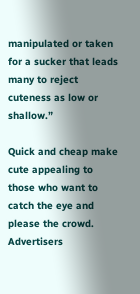manipulated or taken for a sucker that leads many to reject cuteness as low or shallow.”

Quick and cheap make cute appealing to those who want to catch the eye and please the crowd. Advertisers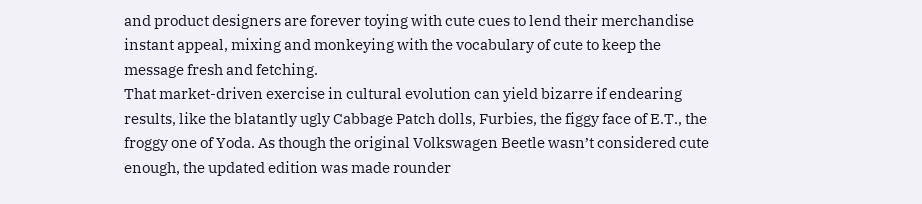and product designers are forever toying with cute cues to lend their merchandise instant appeal, mixing and monkeying with the vocabulary of cute to keep the message fresh and fetching.
That market-driven exercise in cultural evolution can yield bizarre if endearing results, like the blatantly ugly Cabbage Patch dolls, Furbies, the figgy face of E.T., the froggy one of Yoda. As though the original Volkswagen Beetle wasn’t considered cute enough, the updated edition was made rounder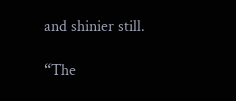and shinier still.

“The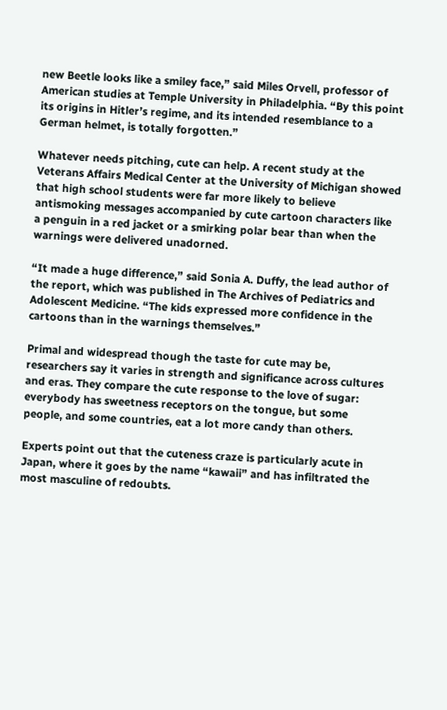new Beetle looks like a smiley face,” said Miles Orvell, professor of American studies at Temple University in Philadelphia. “By this point its origins in Hitler’s regime, and its intended resemblance to a German helmet, is totally forgotten.”

Whatever needs pitching, cute can help. A recent study at the Veterans Affairs Medical Center at the University of Michigan showed that high school students were far more likely to believe antismoking messages accompanied by cute cartoon characters like a penguin in a red jacket or a smirking polar bear than when the warnings were delivered unadorned.

“It made a huge difference,” said Sonia A. Duffy, the lead author of the report, which was published in The Archives of Pediatrics and Adolescent Medicine. “The kids expressed more confidence in the cartoons than in the warnings themselves.”

Primal and widespread though the taste for cute may be, researchers say it varies in strength and significance across cultures and eras. They compare the cute response to the love of sugar: everybody has sweetness receptors on the tongue, but some people, and some countries, eat a lot more candy than others.

Experts point out that the cuteness craze is particularly acute in Japan, where it goes by the name “kawaii” and has infiltrated the most masculine of redoubts.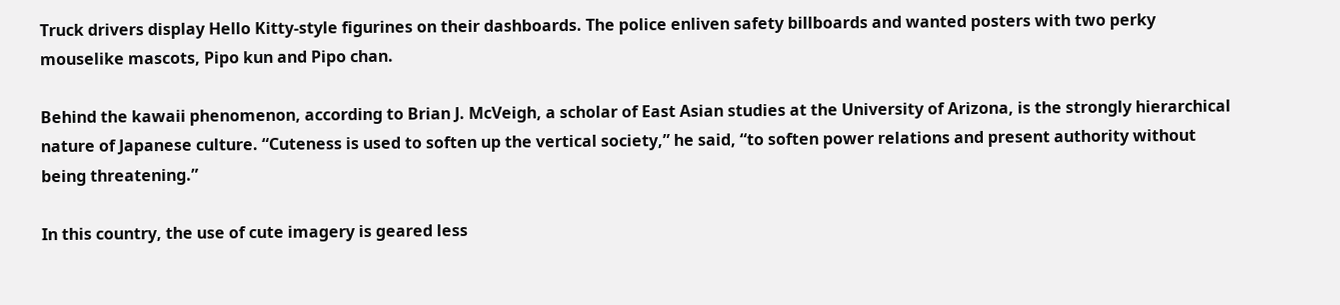Truck drivers display Hello Kitty-style figurines on their dashboards. The police enliven safety billboards and wanted posters with two perky mouselike mascots, Pipo kun and Pipo chan.

Behind the kawaii phenomenon, according to Brian J. McVeigh, a scholar of East Asian studies at the University of Arizona, is the strongly hierarchical nature of Japanese culture. “Cuteness is used to soften up the vertical society,” he said, “to soften power relations and present authority without being threatening.”

In this country, the use of cute imagery is geared less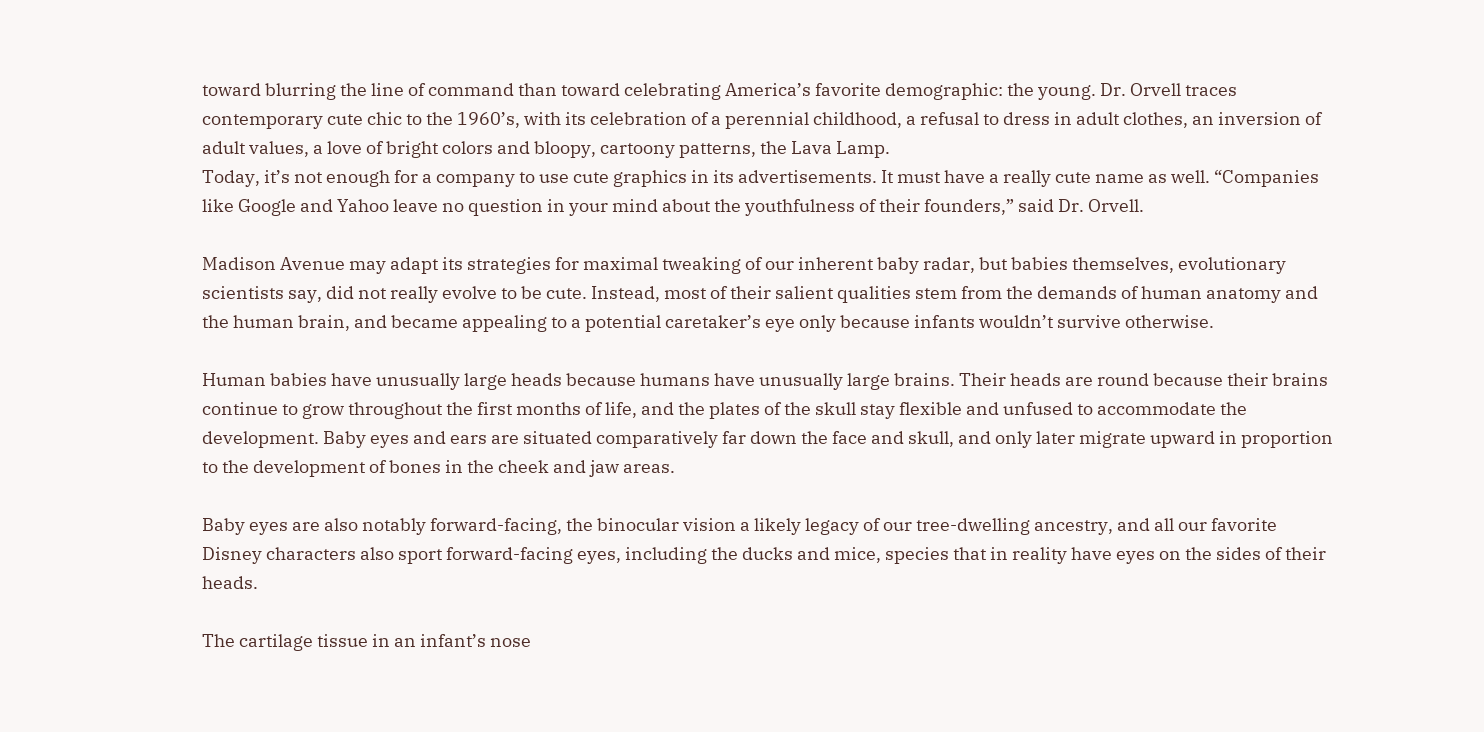toward blurring the line of command than toward celebrating America’s favorite demographic: the young. Dr. Orvell traces contemporary cute chic to the 1960’s, with its celebration of a perennial childhood, a refusal to dress in adult clothes, an inversion of adult values, a love of bright colors and bloopy, cartoony patterns, the Lava Lamp.
Today, it’s not enough for a company to use cute graphics in its advertisements. It must have a really cute name as well. “Companies like Google and Yahoo leave no question in your mind about the youthfulness of their founders,” said Dr. Orvell.

Madison Avenue may adapt its strategies for maximal tweaking of our inherent baby radar, but babies themselves, evolutionary scientists say, did not really evolve to be cute. Instead, most of their salient qualities stem from the demands of human anatomy and the human brain, and became appealing to a potential caretaker’s eye only because infants wouldn’t survive otherwise.

Human babies have unusually large heads because humans have unusually large brains. Their heads are round because their brains continue to grow throughout the first months of life, and the plates of the skull stay flexible and unfused to accommodate the development. Baby eyes and ears are situated comparatively far down the face and skull, and only later migrate upward in proportion to the development of bones in the cheek and jaw areas.

Baby eyes are also notably forward-facing, the binocular vision a likely legacy of our tree-dwelling ancestry, and all our favorite Disney characters also sport forward-facing eyes, including the ducks and mice, species that in reality have eyes on the sides of their heads.

The cartilage tissue in an infant’s nose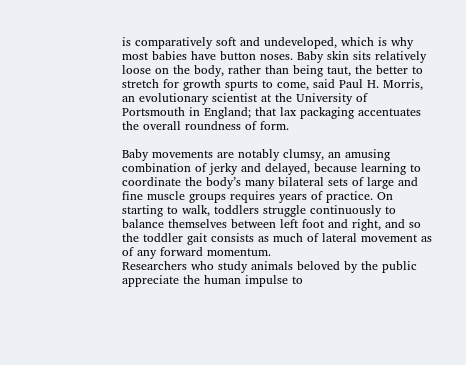is comparatively soft and undeveloped, which is why most babies have button noses. Baby skin sits relatively loose on the body, rather than being taut, the better to stretch for growth spurts to come, said Paul H. Morris, an evolutionary scientist at the University of Portsmouth in England; that lax packaging accentuates the overall roundness of form.

Baby movements are notably clumsy, an amusing combination of jerky and delayed, because learning to coordinate the body’s many bilateral sets of large and fine muscle groups requires years of practice. On starting to walk, toddlers struggle continuously to balance themselves between left foot and right, and so the toddler gait consists as much of lateral movement as of any forward momentum.
Researchers who study animals beloved by the public appreciate the human impulse to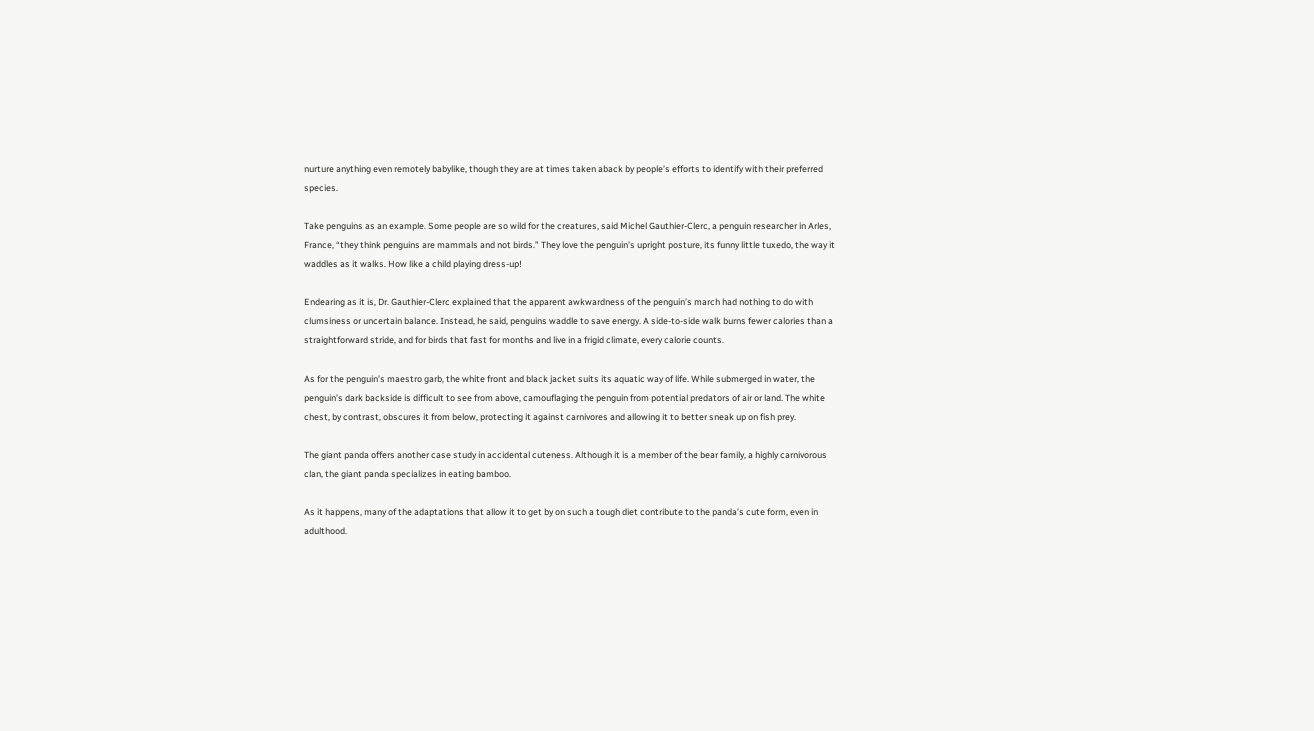nurture anything even remotely babylike, though they are at times taken aback by people’s efforts to identify with their preferred species.

Take penguins as an example. Some people are so wild for the creatures, said Michel Gauthier-Clerc, a penguin researcher in Arles, France, “they think penguins are mammals and not birds.” They love the penguin’s upright posture, its funny little tuxedo, the way it waddles as it walks. How like a child playing dress-up!

Endearing as it is, Dr. Gauthier-Clerc explained that the apparent awkwardness of the penguin’s march had nothing to do with clumsiness or uncertain balance. Instead, he said, penguins waddle to save energy. A side-to-side walk burns fewer calories than a straightforward stride, and for birds that fast for months and live in a frigid climate, every calorie counts.

As for the penguin’s maestro garb, the white front and black jacket suits its aquatic way of life. While submerged in water, the penguin’s dark backside is difficult to see from above, camouflaging the penguin from potential predators of air or land. The white chest, by contrast, obscures it from below, protecting it against carnivores and allowing it to better sneak up on fish prey.

The giant panda offers another case study in accidental cuteness. Although it is a member of the bear family, a highly carnivorous clan, the giant panda specializes in eating bamboo.

As it happens, many of the adaptations that allow it to get by on such a tough diet contribute to the panda’s cute form, even in adulthood.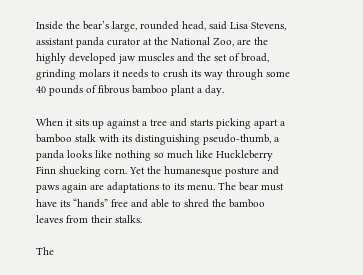Inside the bear’s large, rounded head, said Lisa Stevens, assistant panda curator at the National Zoo, are the highly developed jaw muscles and the set of broad, grinding molars it needs to crush its way through some 40 pounds of fibrous bamboo plant a day.

When it sits up against a tree and starts picking apart a bamboo stalk with its distinguishing pseudo-thumb, a panda looks like nothing so much like Huckleberry Finn shucking corn. Yet the humanesque posture and paws again are adaptations to its menu. The bear must have its “hands” free and able to shred the bamboo leaves from their stalks.

The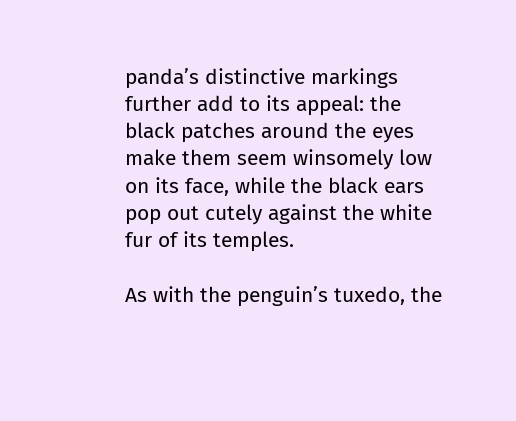panda’s distinctive markings further add to its appeal: the black patches around the eyes make them seem winsomely low on its face, while the black ears pop out cutely against the white fur of its temples.

As with the penguin’s tuxedo, the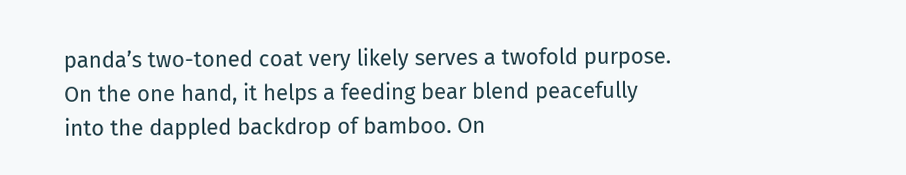panda’s two-toned coat very likely serves a twofold purpose. On the one hand, it helps a feeding bear blend peacefully into the dappled backdrop of bamboo. On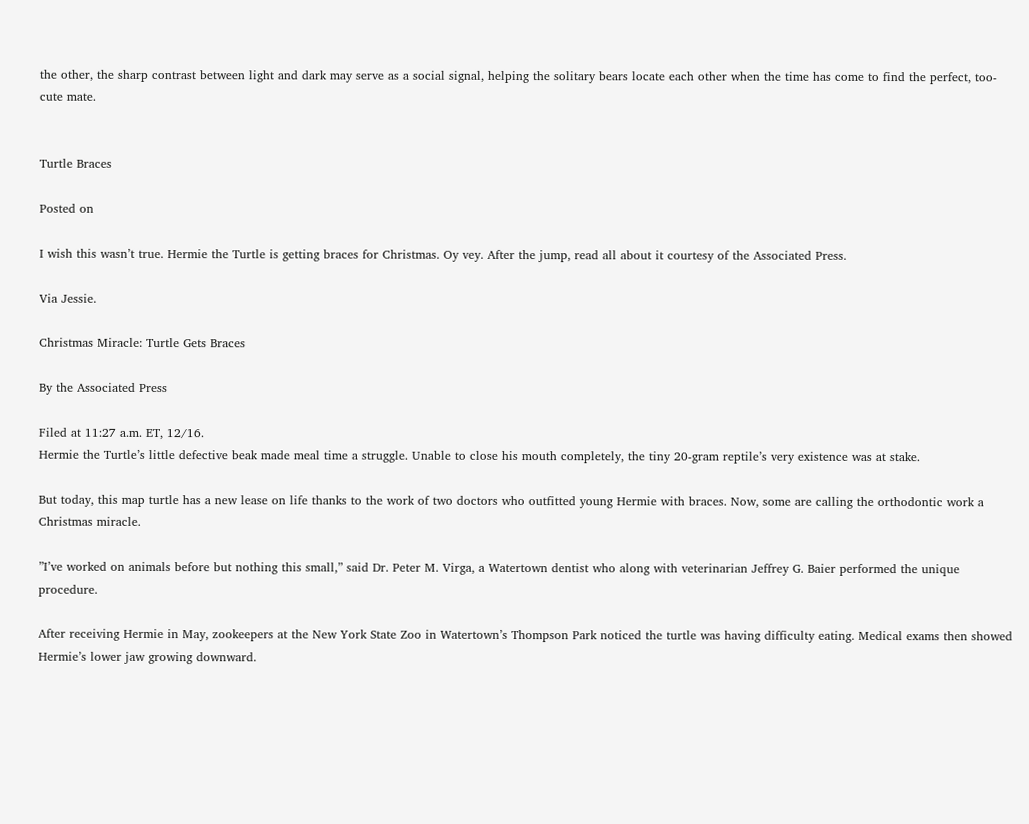the other, the sharp contrast between light and dark may serve as a social signal, helping the solitary bears locate each other when the time has come to find the perfect, too-cute mate.


Turtle Braces

Posted on

I wish this wasn’t true. Hermie the Turtle is getting braces for Christmas. Oy vey. After the jump, read all about it courtesy of the Associated Press.

Via Jessie.

Christmas Miracle: Turtle Gets Braces

By the Associated Press

Filed at 11:27 a.m. ET, 12/16.
Hermie the Turtle’s little defective beak made meal time a struggle. Unable to close his mouth completely, the tiny 20-gram reptile’s very existence was at stake.

But today, this map turtle has a new lease on life thanks to the work of two doctors who outfitted young Hermie with braces. Now, some are calling the orthodontic work a Christmas miracle.

”I’ve worked on animals before but nothing this small,” said Dr. Peter M. Virga, a Watertown dentist who along with veterinarian Jeffrey G. Baier performed the unique procedure.

After receiving Hermie in May, zookeepers at the New York State Zoo in Watertown’s Thompson Park noticed the turtle was having difficulty eating. Medical exams then showed Hermie’s lower jaw growing downward.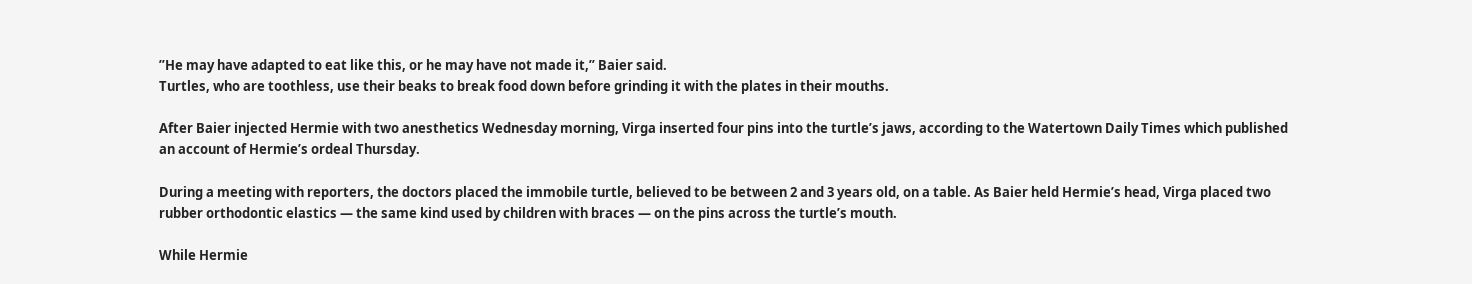”He may have adapted to eat like this, or he may have not made it,” Baier said.
Turtles, who are toothless, use their beaks to break food down before grinding it with the plates in their mouths.

After Baier injected Hermie with two anesthetics Wednesday morning, Virga inserted four pins into the turtle’s jaws, according to the Watertown Daily Times which published an account of Hermie’s ordeal Thursday.

During a meeting with reporters, the doctors placed the immobile turtle, believed to be between 2 and 3 years old, on a table. As Baier held Hermie’s head, Virga placed two rubber orthodontic elastics — the same kind used by children with braces — on the pins across the turtle’s mouth.

While Hermie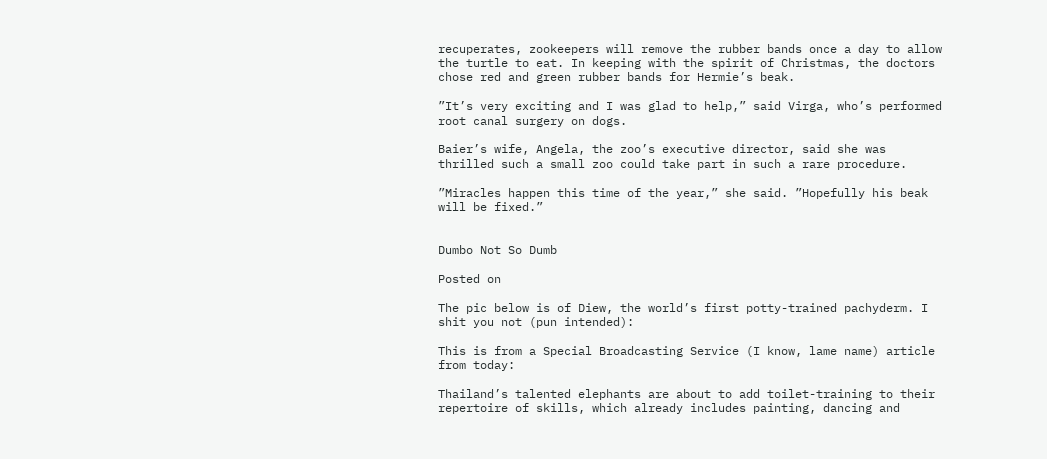recuperates, zookeepers will remove the rubber bands once a day to allow the turtle to eat. In keeping with the spirit of Christmas, the doctors chose red and green rubber bands for Hermie’s beak.

”It’s very exciting and I was glad to help,” said Virga, who’s performed root canal surgery on dogs.

Baier’s wife, Angela, the zoo’s executive director, said she was thrilled such a small zoo could take part in such a rare procedure.

”Miracles happen this time of the year,” she said. ”Hopefully his beak will be fixed.”


Dumbo Not So Dumb

Posted on

The pic below is of Diew, the world’s first potty-trained pachyderm. I shit you not (pun intended):

This is from a Special Broadcasting Service (I know, lame name) article from today:

Thailand’s talented elephants are about to add toilet-training to their repertoire of skills, which already includes painting, dancing and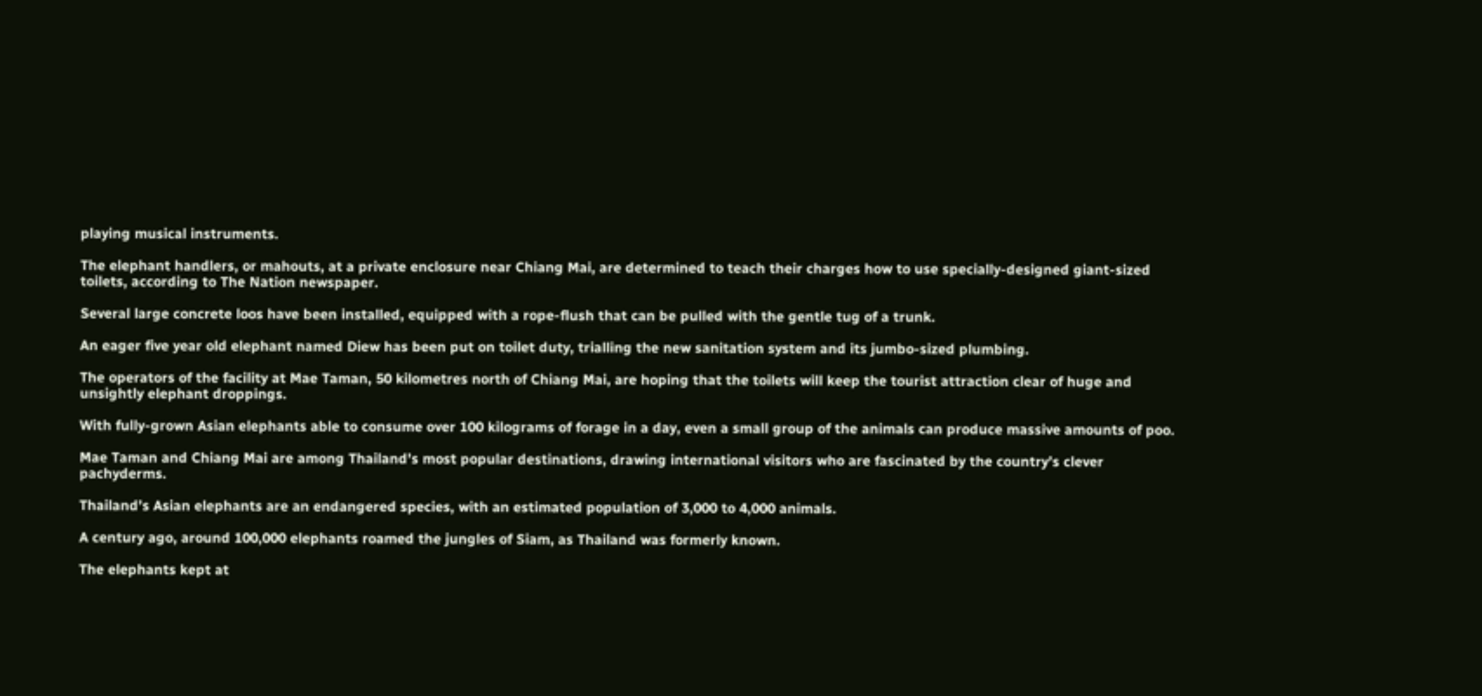playing musical instruments.

The elephant handlers, or mahouts, at a private enclosure near Chiang Mai, are determined to teach their charges how to use specially-designed giant-sized toilets, according to The Nation newspaper.

Several large concrete loos have been installed, equipped with a rope-flush that can be pulled with the gentle tug of a trunk.

An eager five year old elephant named Diew has been put on toilet duty, trialling the new sanitation system and its jumbo-sized plumbing.

The operators of the facility at Mae Taman, 50 kilometres north of Chiang Mai, are hoping that the toilets will keep the tourist attraction clear of huge and unsightly elephant droppings.

With fully-grown Asian elephants able to consume over 100 kilograms of forage in a day, even a small group of the animals can produce massive amounts of poo.

Mae Taman and Chiang Mai are among Thailand’s most popular destinations, drawing international visitors who are fascinated by the country’s clever pachyderms.

Thailand’s Asian elephants are an endangered species, with an estimated population of 3,000 to 4,000 animals.

A century ago, around 100,000 elephants roamed the jungles of Siam, as Thailand was formerly known.

The elephants kept at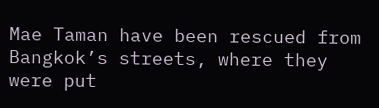Mae Taman have been rescued from Bangkok’s streets, where they were put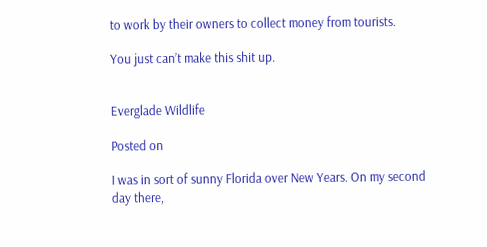to work by their owners to collect money from tourists.

You just can’t make this shit up.


Everglade Wildlife

Posted on

I was in sort of sunny Florida over New Years. On my second day there,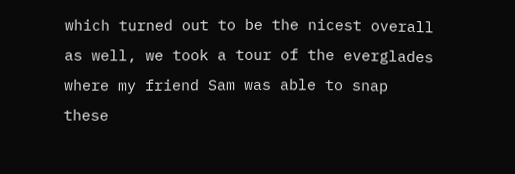which turned out to be the nicest overall as well, we took a tour of the everglades where my friend Sam was able to snap these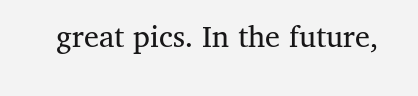great pics. In the future,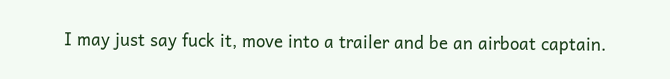I may just say fuck it, move into a trailer and be an airboat captain.